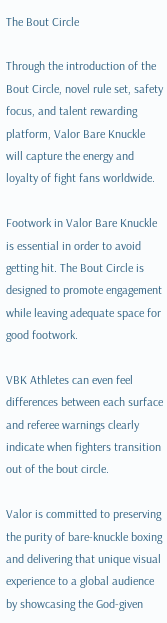The Bout Circle

Through the introduction of the Bout Circle, novel rule set, safety focus, and talent rewarding platform, Valor Bare Knuckle will capture the energy and loyalty of fight fans worldwide.

Footwork in Valor Bare Knuckle is essential in order to avoid getting hit. The Bout Circle is designed to promote engagement while leaving adequate space for good footwork.

VBK Athletes can even feel differences between each surface and referee warnings clearly indicate when fighters transition out of the bout circle.

Valor is committed to preserving the purity of bare-knuckle boxing and delivering that unique visual experience to a global audience by showcasing the God-given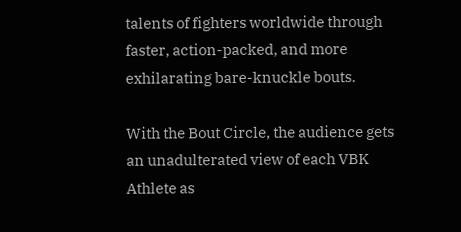talents of fighters worldwide through faster, action-packed, and more exhilarating bare-knuckle bouts.

With the Bout Circle, the audience gets an unadulterated view of each VBK Athlete as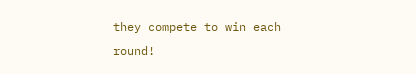they compete to win each round!